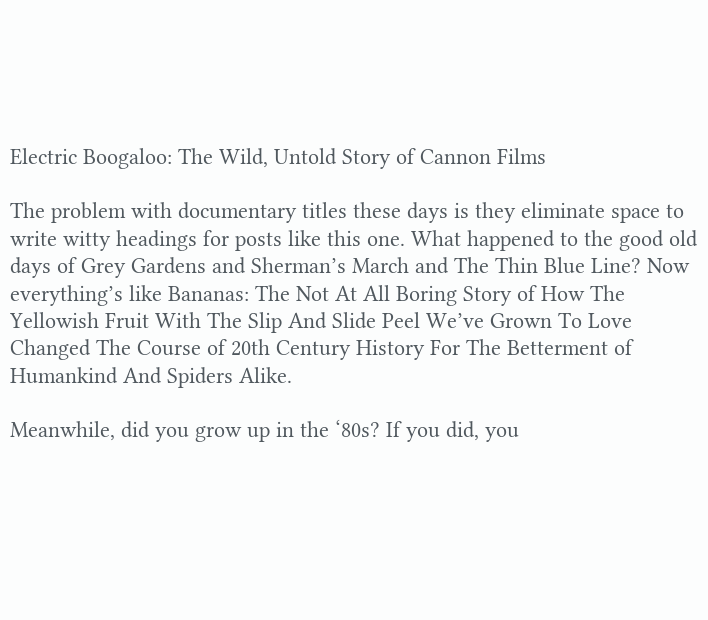Electric Boogaloo: The Wild, Untold Story of Cannon Films

The problem with documentary titles these days is they eliminate space to write witty headings for posts like this one. What happened to the good old days of Grey Gardens and Sherman’s March and The Thin Blue Line? Now everything’s like Bananas: The Not At All Boring Story of How The Yellowish Fruit With The Slip And Slide Peel We’ve Grown To Love Changed The Course of 20th Century History For The Betterment of Humankind And Spiders Alike.

Meanwhile, did you grow up in the ‘80s? If you did, you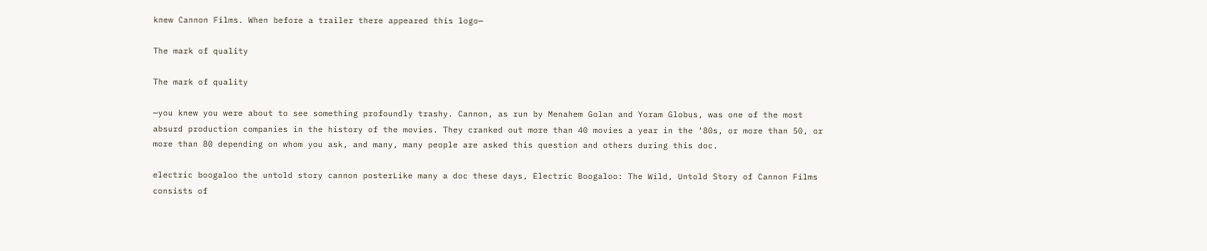knew Cannon Films. When before a trailer there appeared this logo—

The mark of quality

The mark of quality

—you knew you were about to see something profoundly trashy. Cannon, as run by Menahem Golan and Yoram Globus, was one of the most absurd production companies in the history of the movies. They cranked out more than 40 movies a year in the ‘80s, or more than 50, or more than 80 depending on whom you ask, and many, many people are asked this question and others during this doc.

electric boogaloo the untold story cannon posterLike many a doc these days, Electric Boogaloo: The Wild, Untold Story of Cannon Films consists of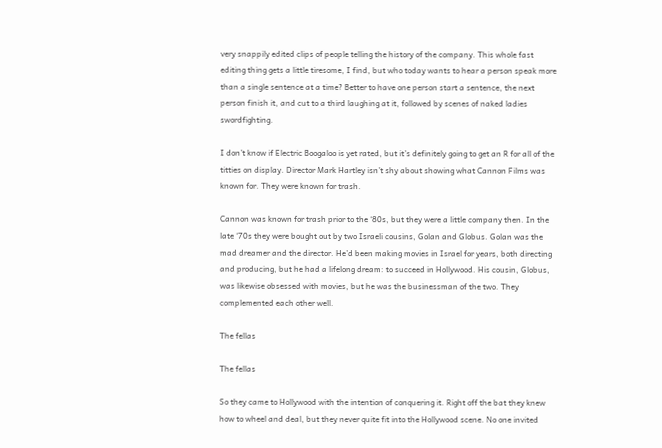very snappily edited clips of people telling the history of the company. This whole fast editing thing gets a little tiresome, I find, but who today wants to hear a person speak more than a single sentence at a time? Better to have one person start a sentence, the next person finish it, and cut to a third laughing at it, followed by scenes of naked ladies swordfighting.

I don’t know if Electric Boogaloo is yet rated, but it’s definitely going to get an R for all of the titties on display. Director Mark Hartley isn’t shy about showing what Cannon Films was known for. They were known for trash.

Cannon was known for trash prior to the ‘80s, but they were a little company then. In the late ‘70s they were bought out by two Israeli cousins, Golan and Globus. Golan was the mad dreamer and the director. He’d been making movies in Israel for years, both directing and producing, but he had a lifelong dream: to succeed in Hollywood. His cousin, Globus, was likewise obsessed with movies, but he was the businessman of the two. They complemented each other well.

The fellas

The fellas

So they came to Hollywood with the intention of conquering it. Right off the bat they knew how to wheel and deal, but they never quite fit into the Hollywood scene. No one invited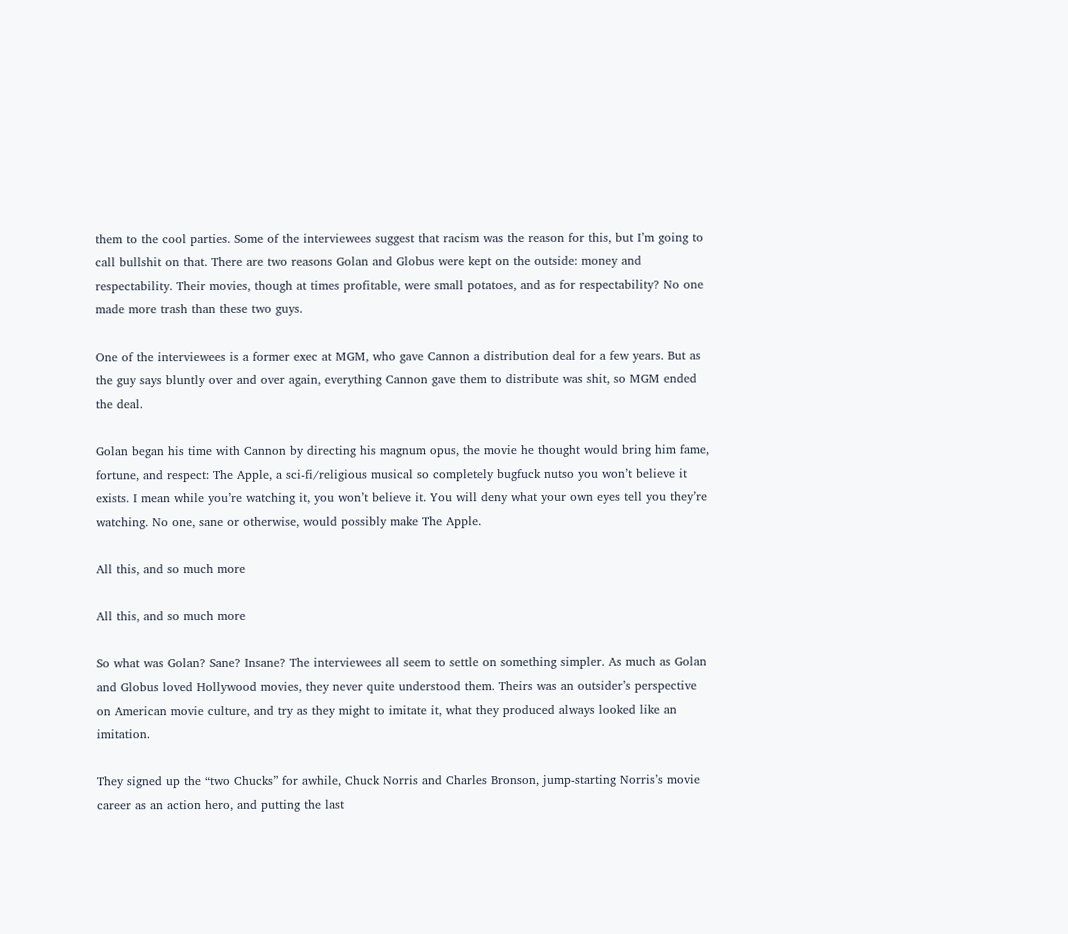them to the cool parties. Some of the interviewees suggest that racism was the reason for this, but I’m going to call bullshit on that. There are two reasons Golan and Globus were kept on the outside: money and respectability. Their movies, though at times profitable, were small potatoes, and as for respectability? No one made more trash than these two guys.

One of the interviewees is a former exec at MGM, who gave Cannon a distribution deal for a few years. But as the guy says bluntly over and over again, everything Cannon gave them to distribute was shit, so MGM ended the deal.

Golan began his time with Cannon by directing his magnum opus, the movie he thought would bring him fame, fortune, and respect: The Apple, a sci-fi/religious musical so completely bugfuck nutso you won’t believe it exists. I mean while you’re watching it, you won’t believe it. You will deny what your own eyes tell you they’re watching. No one, sane or otherwise, would possibly make The Apple.

All this, and so much more

All this, and so much more

So what was Golan? Sane? Insane? The interviewees all seem to settle on something simpler. As much as Golan and Globus loved Hollywood movies, they never quite understood them. Theirs was an outsider’s perspective on American movie culture, and try as they might to imitate it, what they produced always looked like an imitation.

They signed up the “two Chucks” for awhile, Chuck Norris and Charles Bronson, jump-starting Norris’s movie career as an action hero, and putting the last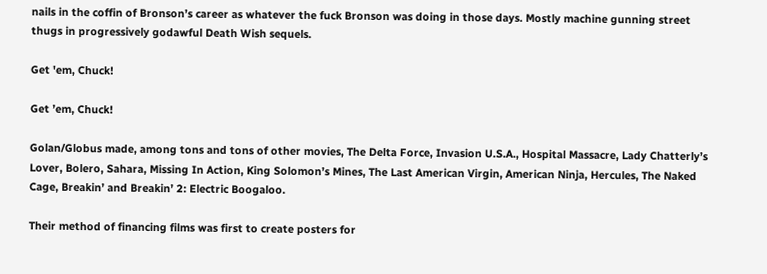nails in the coffin of Bronson’s career as whatever the fuck Bronson was doing in those days. Mostly machine gunning street thugs in progressively godawful Death Wish sequels.

Get 'em, Chuck!

Get ’em, Chuck!

Golan/Globus made, among tons and tons of other movies, The Delta Force, Invasion U.S.A., Hospital Massacre, Lady Chatterly’s Lover, Bolero, Sahara, Missing In Action, King Solomon’s Mines, The Last American Virgin, American Ninja, Hercules, The Naked Cage, Breakin’ and Breakin’ 2: Electric Boogaloo.

Their method of financing films was first to create posters for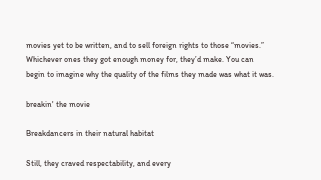movies yet to be written, and to sell foreign rights to those “movies.” Whichever ones they got enough money for, they’d make. You can begin to imagine why the quality of the films they made was what it was.

breakin' the movie

Breakdancers in their natural habitat

Still, they craved respectability, and every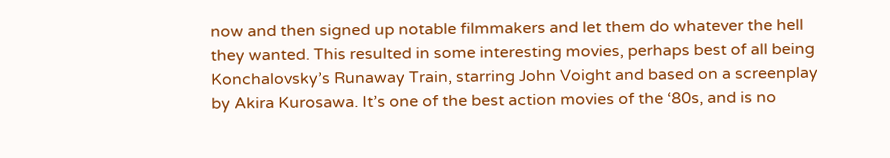now and then signed up notable filmmakers and let them do whatever the hell they wanted. This resulted in some interesting movies, perhaps best of all being Konchalovsky’s Runaway Train, starring John Voight and based on a screenplay by Akira Kurosawa. It’s one of the best action movies of the ‘80s, and is no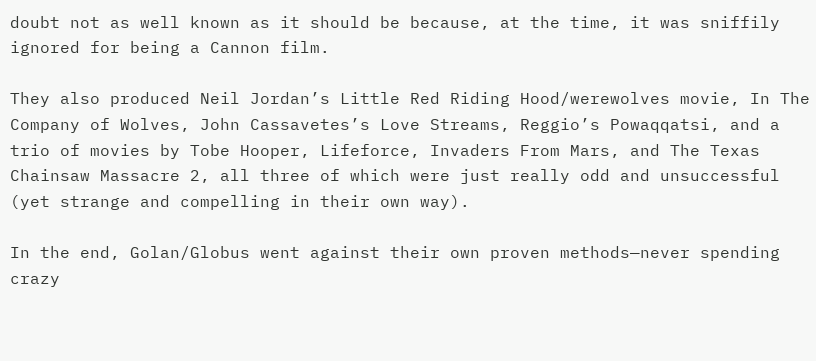doubt not as well known as it should be because, at the time, it was sniffily ignored for being a Cannon film.

They also produced Neil Jordan’s Little Red Riding Hood/werewolves movie, In The Company of Wolves, John Cassavetes’s Love Streams, Reggio’s Powaqqatsi, and a trio of movies by Tobe Hooper, Lifeforce, Invaders From Mars, and The Texas Chainsaw Massacre 2, all three of which were just really odd and unsuccessful (yet strange and compelling in their own way).

In the end, Golan/Globus went against their own proven methods—never spending crazy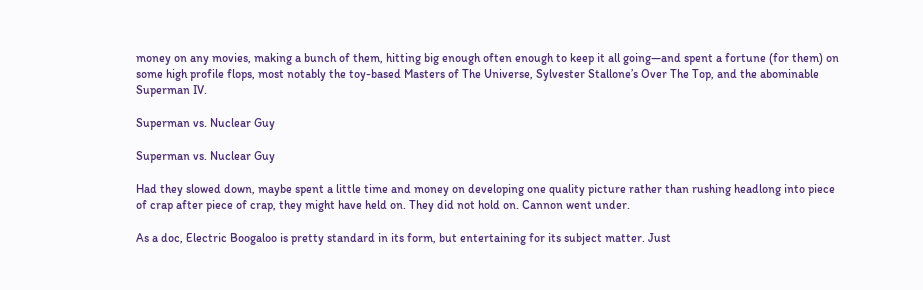money on any movies, making a bunch of them, hitting big enough often enough to keep it all going—and spent a fortune (for them) on some high profile flops, most notably the toy-based Masters of The Universe, Sylvester Stallone’s Over The Top, and the abominable Superman IV.

Superman vs. Nuclear Guy

Superman vs. Nuclear Guy

Had they slowed down, maybe spent a little time and money on developing one quality picture rather than rushing headlong into piece of crap after piece of crap, they might have held on. They did not hold on. Cannon went under.

As a doc, Electric Boogaloo is pretty standard in its form, but entertaining for its subject matter. Just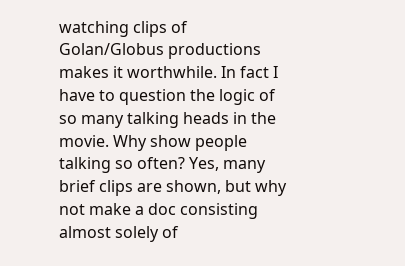watching clips of Golan/Globus productions makes it worthwhile. In fact I have to question the logic of so many talking heads in the movie. Why show people talking so often? Yes, many brief clips are shown, but why not make a doc consisting almost solely of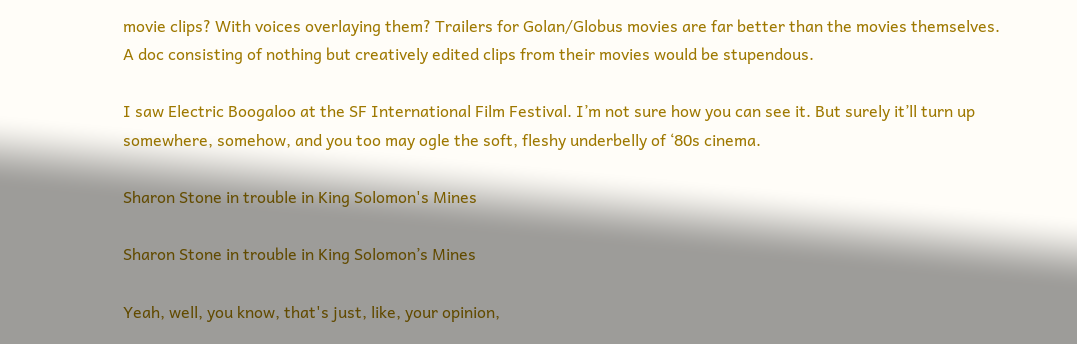movie clips? With voices overlaying them? Trailers for Golan/Globus movies are far better than the movies themselves. A doc consisting of nothing but creatively edited clips from their movies would be stupendous.

I saw Electric Boogaloo at the SF International Film Festival. I’m not sure how you can see it. But surely it’ll turn up somewhere, somehow, and you too may ogle the soft, fleshy underbelly of ‘80s cinema.

Sharon Stone in trouble in King Solomon's Mines

Sharon Stone in trouble in King Solomon’s Mines

Yeah, well, you know, that's just, like, your opinion,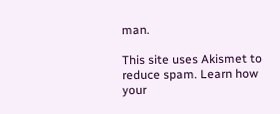man.

This site uses Akismet to reduce spam. Learn how your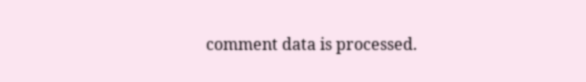comment data is processed.